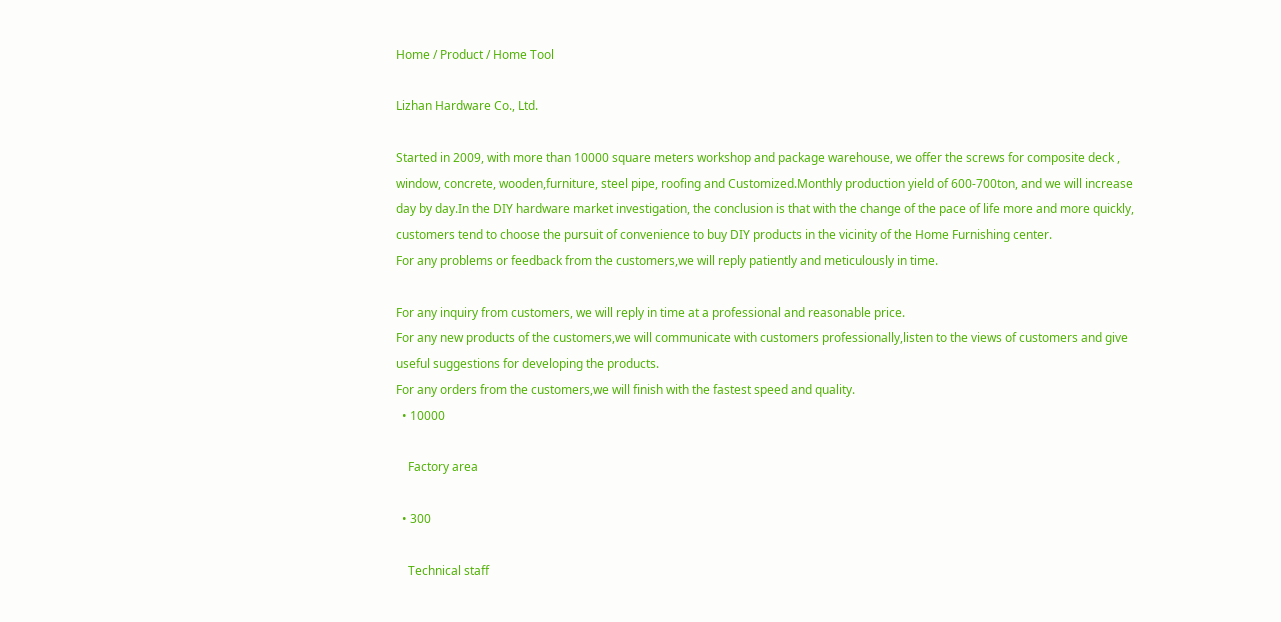Home / Product / Home Tool

Lizhan Hardware Co., Ltd.

Started in 2009, with more than 10000 square meters workshop and package warehouse, we offer the screws for composite deck , window, concrete, wooden,furniture, steel pipe, roofing and Customized.Monthly production yield of 600-700ton, and we will increase day by day.In the DIY hardware market investigation, the conclusion is that with the change of the pace of life more and more quickly, customers tend to choose the pursuit of convenience to buy DIY products in the vicinity of the Home Furnishing center.
For any problems or feedback from the customers,we will reply patiently and meticulously in time.

For any inquiry from customers, we will reply in time at a professional and reasonable price.
For any new products of the customers,we will communicate with customers professionally,listen to the views of customers and give useful suggestions for developing the products.
For any orders from the customers,we will finish with the fastest speed and quality.
  • 10000

    Factory area

  • 300

    Technical staff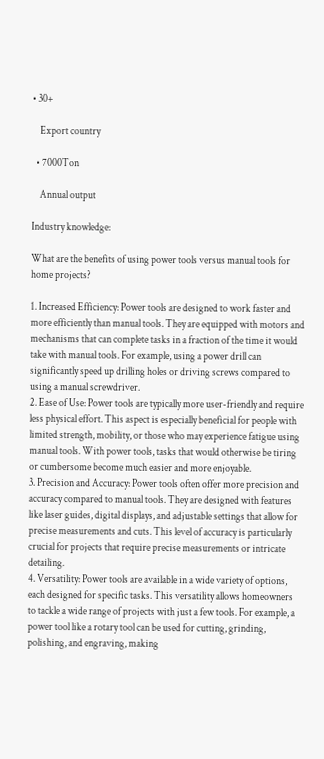• 30+

    Export country

  • 7000Ton

    Annual output

Industry knowledge:

What are the benefits of using power tools versus manual tools for home projects?

1. Increased Efficiency: Power tools are designed to work faster and more efficiently than manual tools. They are equipped with motors and mechanisms that can complete tasks in a fraction of the time it would take with manual tools. For example, using a power drill can significantly speed up drilling holes or driving screws compared to using a manual screwdriver.
2. Ease of Use: Power tools are typically more user-friendly and require less physical effort. This aspect is especially beneficial for people with limited strength, mobility, or those who may experience fatigue using manual tools. With power tools, tasks that would otherwise be tiring or cumbersome become much easier and more enjoyable.
3. Precision and Accuracy: Power tools often offer more precision and accuracy compared to manual tools. They are designed with features like laser guides, digital displays, and adjustable settings that allow for precise measurements and cuts. This level of accuracy is particularly crucial for projects that require precise measurements or intricate detailing.
4. Versatility: Power tools are available in a wide variety of options, each designed for specific tasks. This versatility allows homeowners to tackle a wide range of projects with just a few tools. For example, a power tool like a rotary tool can be used for cutting, grinding, polishing, and engraving, making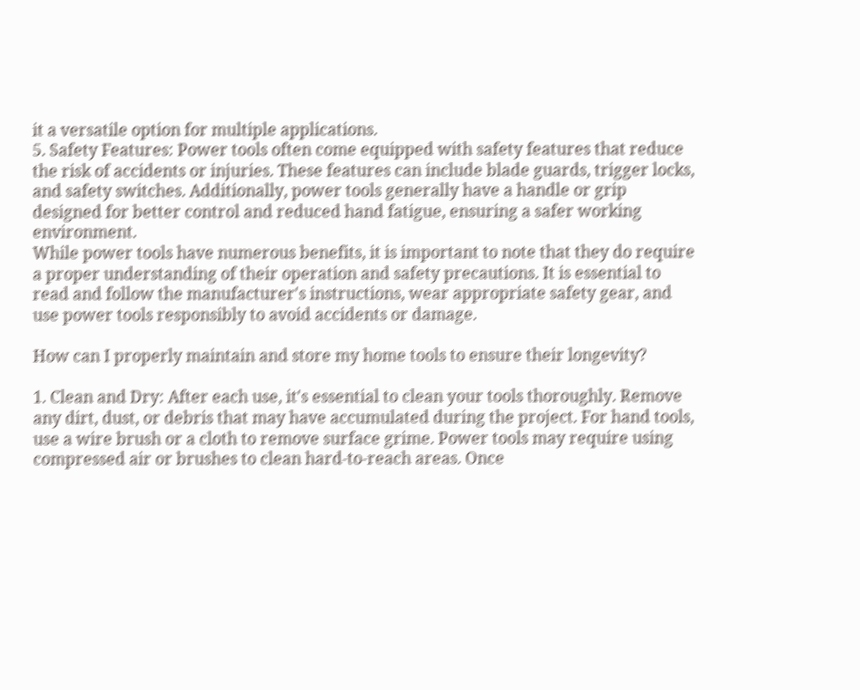it a versatile option for multiple applications.
5. Safety Features: Power tools often come equipped with safety features that reduce the risk of accidents or injuries. These features can include blade guards, trigger locks, and safety switches. Additionally, power tools generally have a handle or grip designed for better control and reduced hand fatigue, ensuring a safer working environment.
While power tools have numerous benefits, it is important to note that they do require a proper understanding of their operation and safety precautions. It is essential to read and follow the manufacturer's instructions, wear appropriate safety gear, and use power tools responsibly to avoid accidents or damage.

How can I properly maintain and store my home tools to ensure their longevity?

1. Clean and Dry: After each use, it's essential to clean your tools thoroughly. Remove any dirt, dust, or debris that may have accumulated during the project. For hand tools, use a wire brush or a cloth to remove surface grime. Power tools may require using compressed air or brushes to clean hard-to-reach areas. Once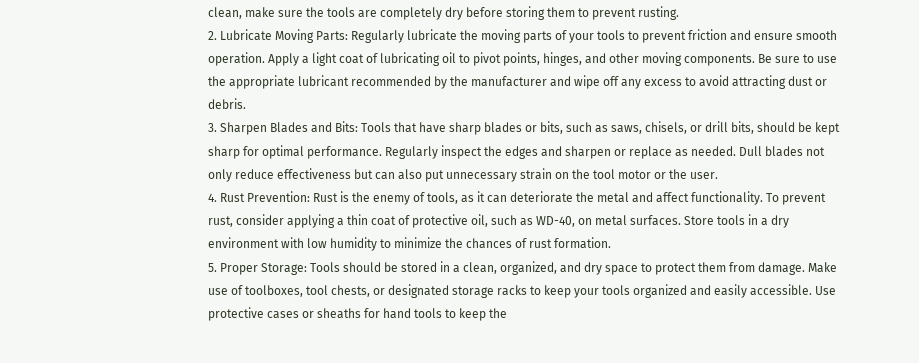clean, make sure the tools are completely dry before storing them to prevent rusting.
2. Lubricate Moving Parts: Regularly lubricate the moving parts of your tools to prevent friction and ensure smooth operation. Apply a light coat of lubricating oil to pivot points, hinges, and other moving components. Be sure to use the appropriate lubricant recommended by the manufacturer and wipe off any excess to avoid attracting dust or debris.
3. Sharpen Blades and Bits: Tools that have sharp blades or bits, such as saws, chisels, or drill bits, should be kept sharp for optimal performance. Regularly inspect the edges and sharpen or replace as needed. Dull blades not only reduce effectiveness but can also put unnecessary strain on the tool motor or the user.
4. Rust Prevention: Rust is the enemy of tools, as it can deteriorate the metal and affect functionality. To prevent rust, consider applying a thin coat of protective oil, such as WD-40, on metal surfaces. Store tools in a dry environment with low humidity to minimize the chances of rust formation.
5. Proper Storage: Tools should be stored in a clean, organized, and dry space to protect them from damage. Make use of toolboxes, tool chests, or designated storage racks to keep your tools organized and easily accessible. Use protective cases or sheaths for hand tools to keep the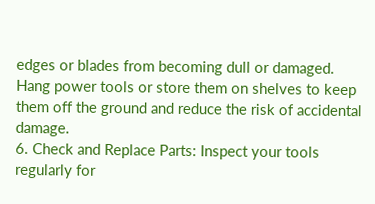edges or blades from becoming dull or damaged. Hang power tools or store them on shelves to keep them off the ground and reduce the risk of accidental damage.
6. Check and Replace Parts: Inspect your tools regularly for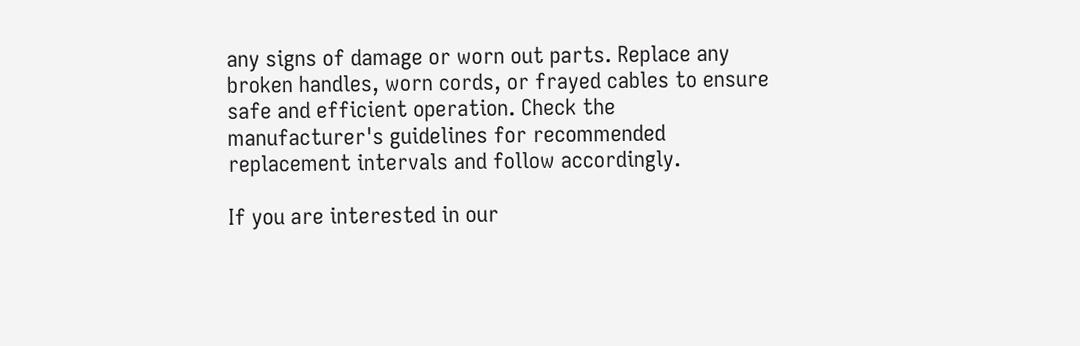any signs of damage or worn out parts. Replace any broken handles, worn cords, or frayed cables to ensure safe and efficient operation. Check the manufacturer's guidelines for recommended replacement intervals and follow accordingly.

If you are interested in our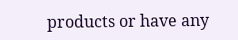products or have any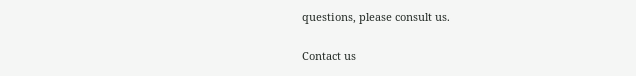questions, please consult us.

Contact us